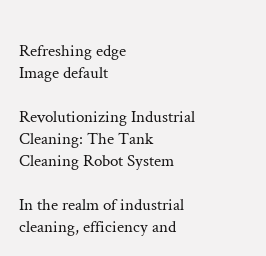Refreshing edge
Image default

Revolutionizing Industrial Cleaning: The Tank Cleaning Robot System

In the realm of industrial cleaning, efficiency and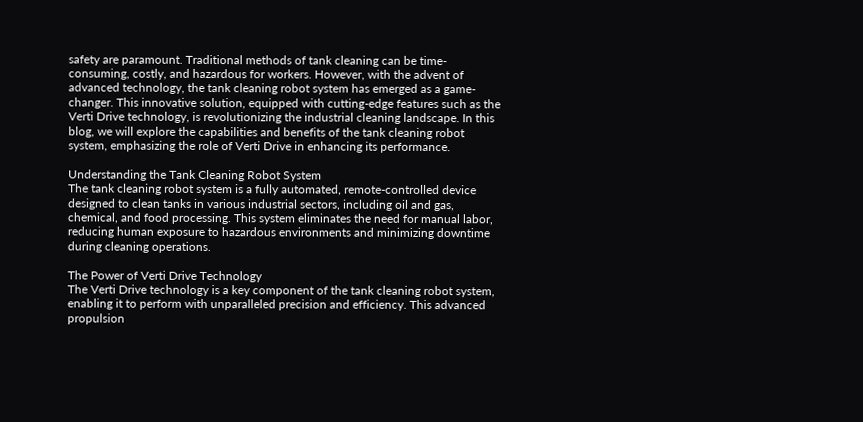safety are paramount. Traditional methods of tank cleaning can be time-consuming, costly, and hazardous for workers. However, with the advent of advanced technology, the tank cleaning robot system has emerged as a game-changer. This innovative solution, equipped with cutting-edge features such as the Verti Drive technology, is revolutionizing the industrial cleaning landscape. In this blog, we will explore the capabilities and benefits of the tank cleaning robot system, emphasizing the role of Verti Drive in enhancing its performance.

Understanding the Tank Cleaning Robot System
The tank cleaning robot system is a fully automated, remote-controlled device designed to clean tanks in various industrial sectors, including oil and gas, chemical, and food processing. This system eliminates the need for manual labor, reducing human exposure to hazardous environments and minimizing downtime during cleaning operations.

The Power of Verti Drive Technology
The Verti Drive technology is a key component of the tank cleaning robot system, enabling it to perform with unparalleled precision and efficiency. This advanced propulsion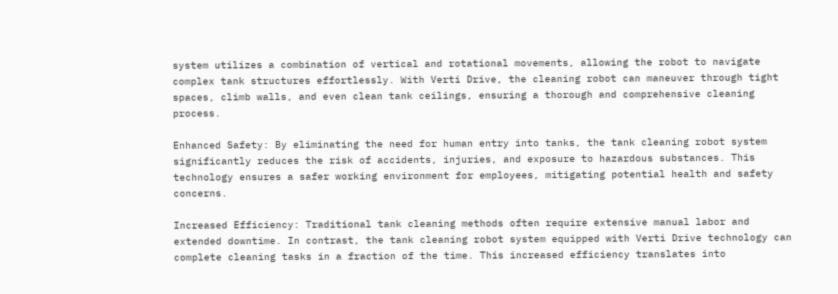system utilizes a combination of vertical and rotational movements, allowing the robot to navigate complex tank structures effortlessly. With Verti Drive, the cleaning robot can maneuver through tight spaces, climb walls, and even clean tank ceilings, ensuring a thorough and comprehensive cleaning process.

Enhanced Safety: By eliminating the need for human entry into tanks, the tank cleaning robot system significantly reduces the risk of accidents, injuries, and exposure to hazardous substances. This technology ensures a safer working environment for employees, mitigating potential health and safety concerns.

Increased Efficiency: Traditional tank cleaning methods often require extensive manual labor and extended downtime. In contrast, the tank cleaning robot system equipped with Verti Drive technology can complete cleaning tasks in a fraction of the time. This increased efficiency translates into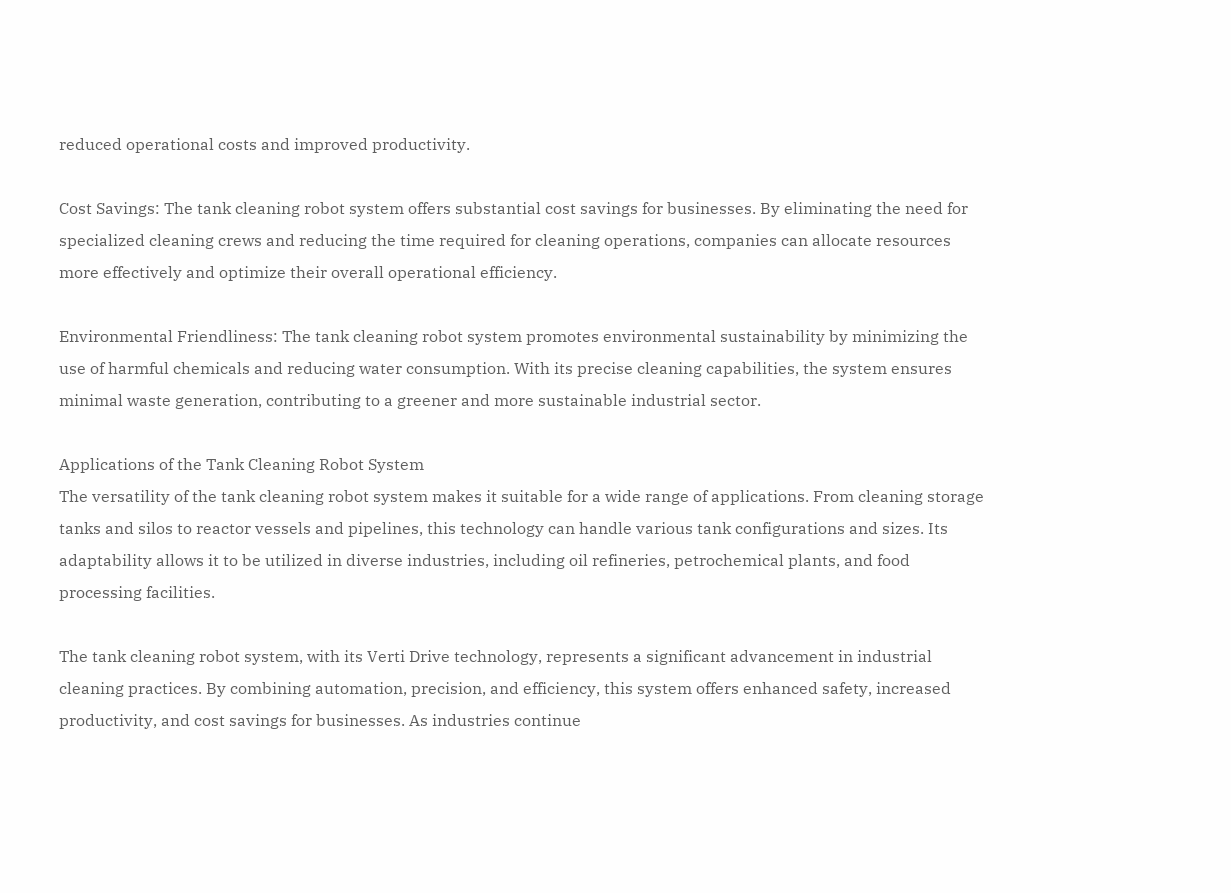reduced operational costs and improved productivity.

Cost Savings: The tank cleaning robot system offers substantial cost savings for businesses. By eliminating the need for specialized cleaning crews and reducing the time required for cleaning operations, companies can allocate resources more effectively and optimize their overall operational efficiency.

Environmental Friendliness: The tank cleaning robot system promotes environmental sustainability by minimizing the use of harmful chemicals and reducing water consumption. With its precise cleaning capabilities, the system ensures minimal waste generation, contributing to a greener and more sustainable industrial sector.

Applications of the Tank Cleaning Robot System
The versatility of the tank cleaning robot system makes it suitable for a wide range of applications. From cleaning storage tanks and silos to reactor vessels and pipelines, this technology can handle various tank configurations and sizes. Its adaptability allows it to be utilized in diverse industries, including oil refineries, petrochemical plants, and food processing facilities.

The tank cleaning robot system, with its Verti Drive technology, represents a significant advancement in industrial cleaning practices. By combining automation, precision, and efficiency, this system offers enhanced safety, increased productivity, and cost savings for businesses. As industries continue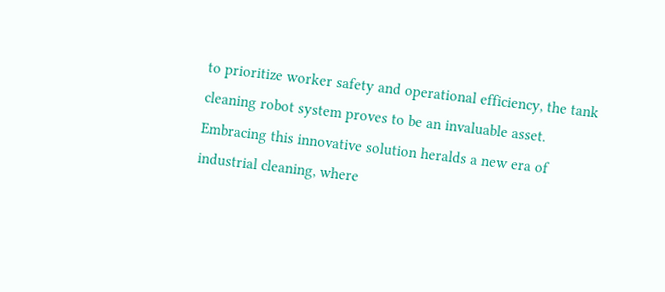to prioritize worker safety and operational efficiency, the tank cleaning robot system proves to be an invaluable asset. Embracing this innovative solution heralds a new era of industrial cleaning, where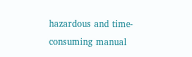hazardous and time-consuming manual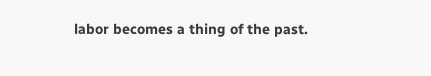labor becomes a thing of the past.